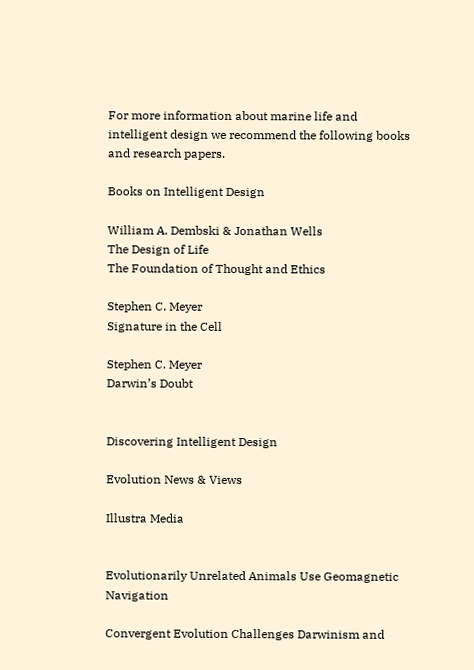For more information about marine life and intelligent design we recommend the following books and research papers.

Books on Intelligent Design

William A. Dembski & Jonathan Wells
The Design of Life
The Foundation of Thought and Ethics

Stephen C. Meyer
Signature in the Cell

Stephen C. Meyer
Darwin’s Doubt


Discovering Intelligent Design

Evolution News & Views

Illustra Media


Evolutionarily Unrelated Animals Use Geomagnetic Navigation

Convergent Evolution Challenges Darwinism and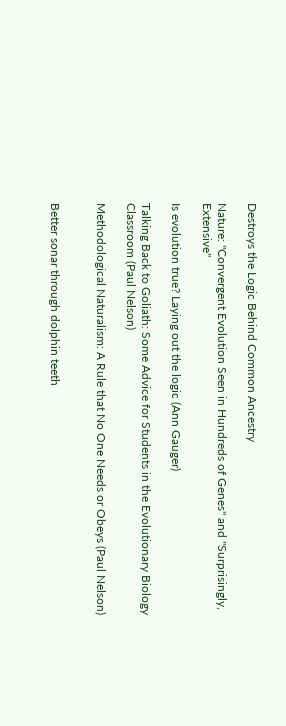Destroys the Logic Behind Common Ancestry

Nature: "Convergent Evolution Seen in Hundreds of Genes" and "Surprisingly, Extensive"

Is evolution true? Laying out the logic (Ann Gauger)

Talking Back to Goliath: Some Advice for Students in the Evolutionary Biology Classroom (Paul Nelson)

Methodological Naturalism: A Rule that No One Needs or Obeys (Paul Nelson)


Better sonar through dolphin teeth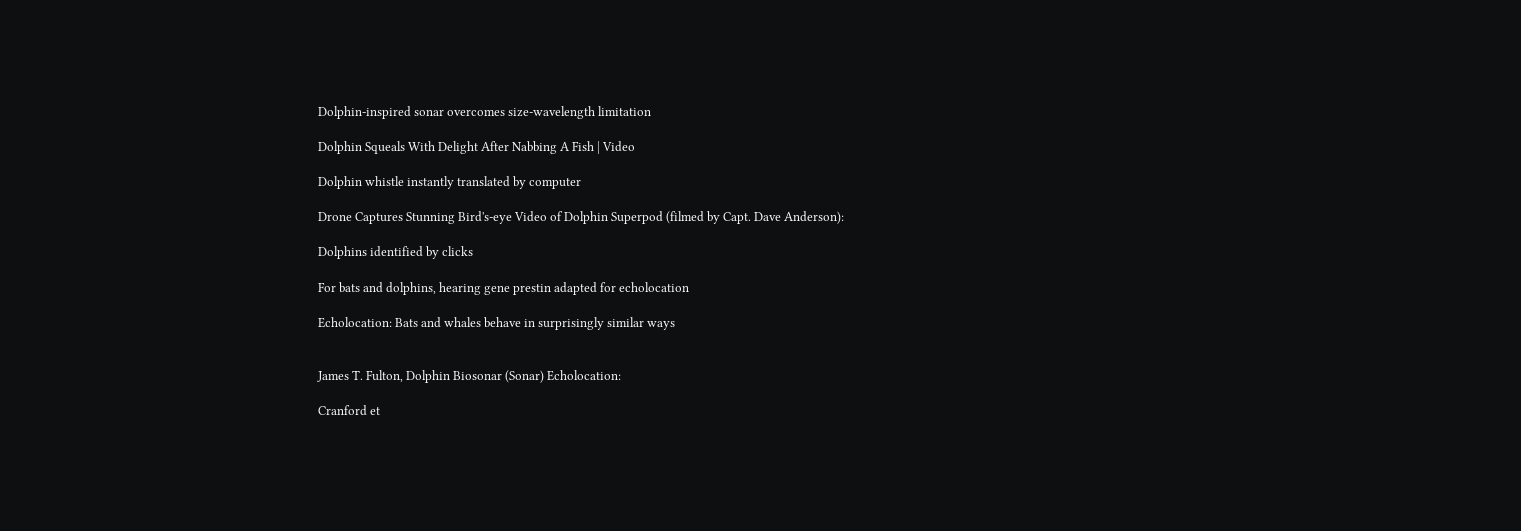Dolphin-inspired sonar overcomes size-wavelength limitation

Dolphin Squeals With Delight After Nabbing A Fish | Video

Dolphin whistle instantly translated by computer

Drone Captures Stunning Bird's-eye Video of Dolphin Superpod (filmed by Capt. Dave Anderson):

Dolphins identified by clicks

For bats and dolphins, hearing gene prestin adapted for echolocation

Echolocation: Bats and whales behave in surprisingly similar ways


James T. Fulton, Dolphin Biosonar (Sonar) Echolocation:

Cranford et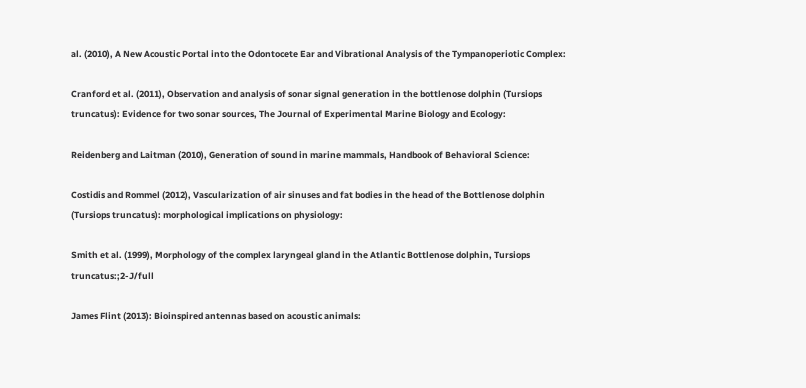al. (2010), A New Acoustic Portal into the Odontocete Ear and Vibrational Analysis of the Tympanoperiotic Complex:

Cranford et al. (2011), Observation and analysis of sonar signal generation in the bottlenose dolphin (Tursiops truncatus): Evidence for two sonar sources, The Journal of Experimental Marine Biology and Ecology:

Reidenberg and Laitman (2010), Generation of sound in marine mammals, Handbook of Behavioral Science:

Costidis and Rommel (2012), Vascularization of air sinuses and fat bodies in the head of the Bottlenose dolphin (Tursiops truncatus): morphological implications on physiology:

Smith et al. (1999), Morphology of the complex laryngeal gland in the Atlantic Bottlenose dolphin, Tursiops truncatus:;2-J/full

James Flint (2013): Bioinspired antennas based on acoustic animals: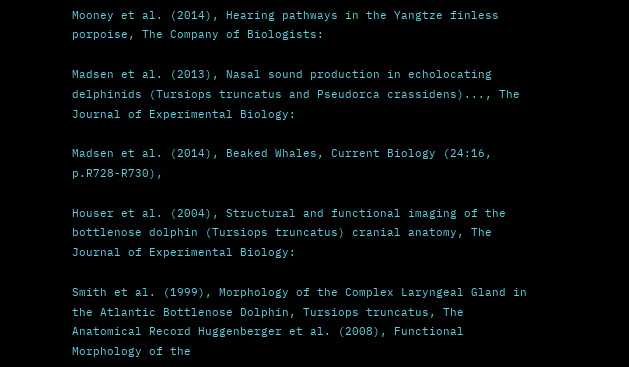Mooney et al. (2014), Hearing pathways in the Yangtze finless porpoise, The Company of Biologists:

Madsen et al. (2013), Nasal sound production in echolocating delphinids (Tursiops truncatus and Pseudorca crassidens)..., The Journal of Experimental Biology:

Madsen et al. (2014), Beaked Whales, Current Biology (24:16, p.R728-R730),

Houser et al. (2004), Structural and functional imaging of the bottlenose dolphin (Tursiops truncatus) cranial anatomy, The Journal of Experimental Biology:

Smith et al. (1999), Morphology of the Complex Laryngeal Gland in the Atlantic Bottlenose Dolphin, Tursiops truncatus, The Anatomical Record Huggenberger et al. (2008), Functional Morphology of the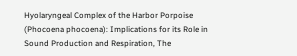Hyolaryngeal Complex of the Harbor Porpoise (Phocoena phocoena): Implications for its Role in Sound Production and Respiration, The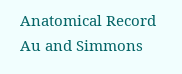Anatomical Record Au and Simmons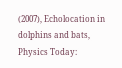(2007), Echolocation in dolphins and bats, Physics Today: